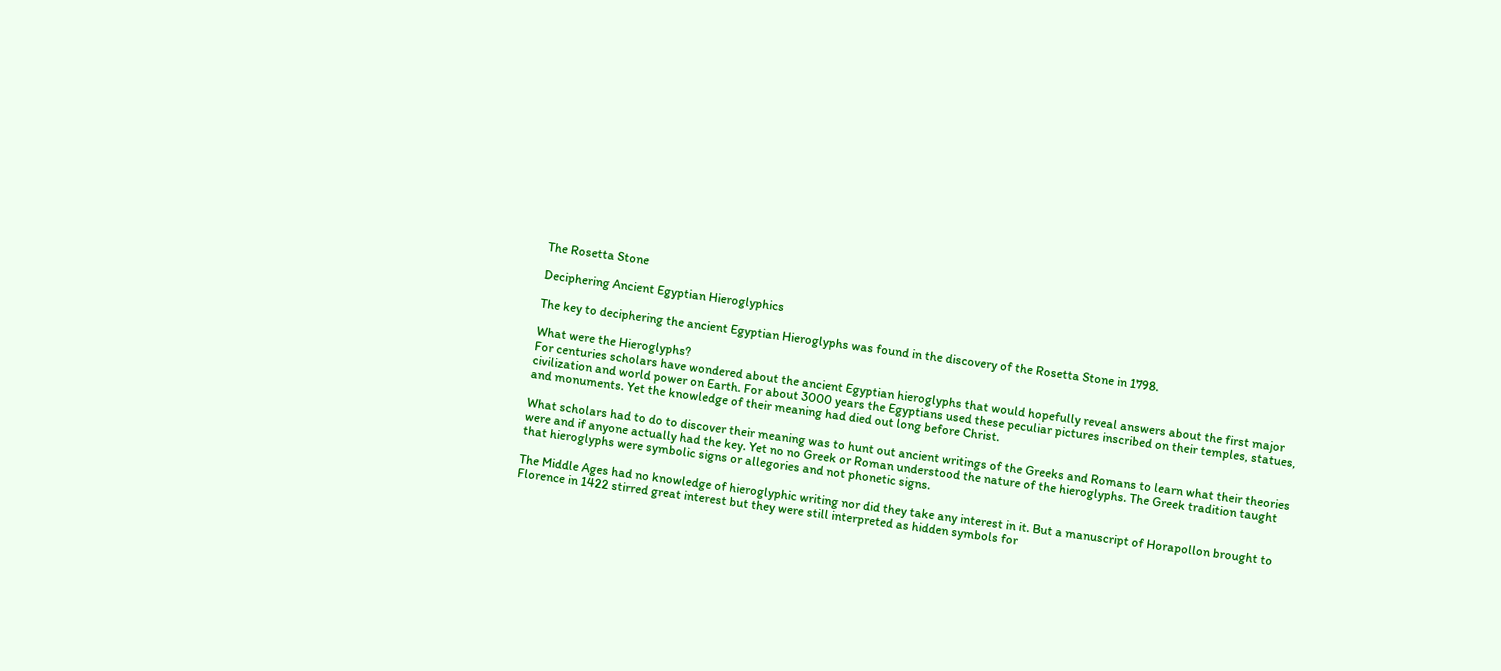The Rosetta Stone

Deciphering Ancient Egyptian Hieroglyphics

The key to deciphering the ancient Egyptian Hieroglyphs was found in the discovery of the Rosetta Stone in 1798.

What were the Hieroglyphs?
For centuries scholars have wondered about the ancient Egyptian hieroglyphs that would hopefully reveal answers about the first major civilization and world power on Earth. For about 3000 years the Egyptians used these peculiar pictures inscribed on their temples, statues, and monuments. Yet the knowledge of their meaning had died out long before Christ.

What scholars had to do to discover their meaning was to hunt out ancient writings of the Greeks and Romans to learn what their theories were and if anyone actually had the key. Yet no no Greek or Roman understood the nature of the hieroglyphs. The Greek tradition taught that hieroglyphs were symbolic signs or allegories and not phonetic signs.

The Middle Ages had no knowledge of hieroglyphic writing nor did they take any interest in it. But a manuscript of Horapollon brought to Florence in 1422 stirred great interest but they were still interpreted as hidden symbols for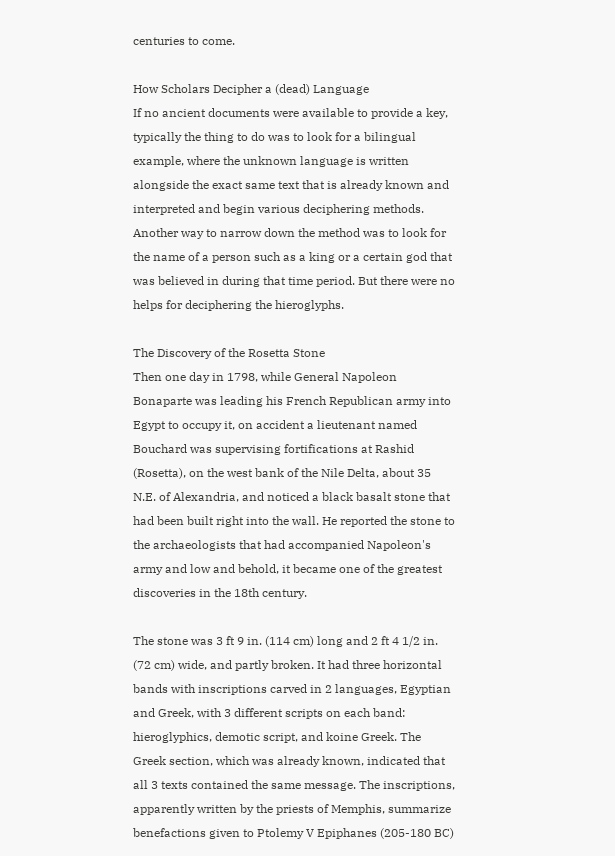centuries to come.

How Scholars Decipher a (dead) Language
If no ancient documents were available to provide a key, typically the thing to do was to look for a bilingual example, where the unknown language is written alongside the exact same text that is already known and interpreted and begin various deciphering methods. Another way to narrow down the method was to look for the name of a person such as a king or a certain god that was believed in during that time period. But there were no helps for deciphering the hieroglyphs.

The Discovery of the Rosetta Stone
Then one day in 1798, while General Napoleon Bonaparte was leading his French Republican army into Egypt to occupy it, on accident a lieutenant named Bouchard was supervising fortifications at Rashid (Rosetta), on the west bank of the Nile Delta, about 35 N.E. of Alexandria, and noticed a black basalt stone that had been built right into the wall. He reported the stone to the archaeologists that had accompanied Napoleon's army and low and behold, it became one of the greatest discoveries in the 18th century.

The stone was 3 ft 9 in. (114 cm) long and 2 ft 4 1/2 in. (72 cm) wide, and partly broken. It had three horizontal bands with inscriptions carved in 2 languages, Egyptian and Greek, with 3 different scripts on each band: hieroglyphics, demotic script, and koine Greek. The Greek section, which was already known, indicated that all 3 texts contained the same message. The inscriptions, apparently written by the priests of Memphis, summarize benefactions given to Ptolemy V Epiphanes (205-180 BC)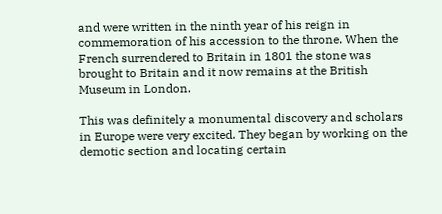and were written in the ninth year of his reign in commemoration of his accession to the throne. When the French surrendered to Britain in 1801 the stone was brought to Britain and it now remains at the British Museum in London.

This was definitely a monumental discovery and scholars in Europe were very excited. They began by working on the demotic section and locating certain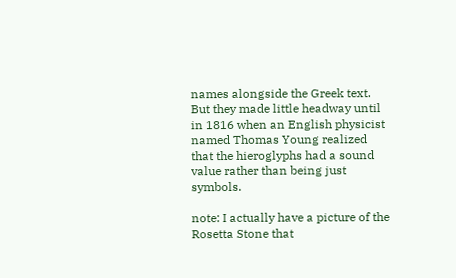names alongside the Greek text. But they made little headway until in 1816 when an English physicist named Thomas Young realized that the hieroglyphs had a sound value rather than being just symbols.

note: I actually have a picture of the Rosetta Stone that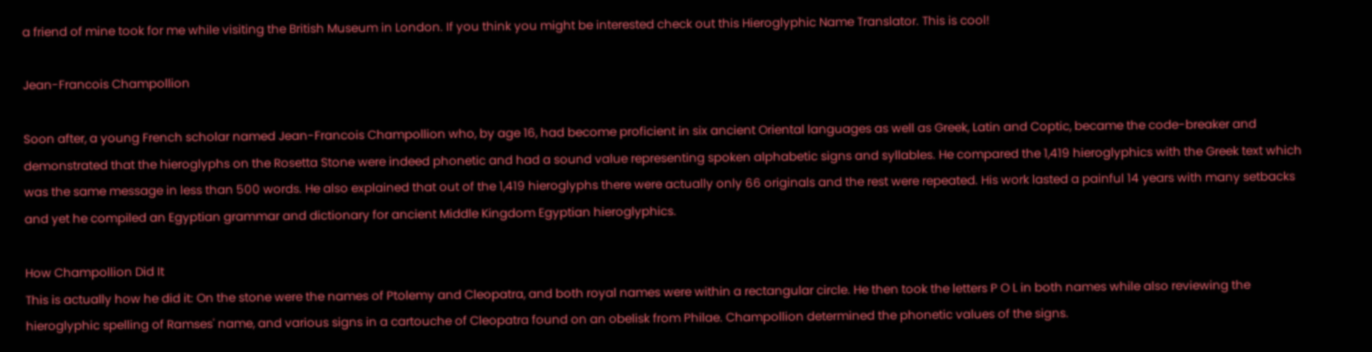a friend of mine took for me while visiting the British Museum in London. If you think you might be interested check out this Hieroglyphic Name Translator. This is cool!

Jean-Francois Champollion

Soon after, a young French scholar named Jean-Francois Champollion who, by age 16, had become proficient in six ancient Oriental languages as well as Greek, Latin and Coptic, became the code-breaker and demonstrated that the hieroglyphs on the Rosetta Stone were indeed phonetic and had a sound value representing spoken alphabetic signs and syllables. He compared the 1,419 hieroglyphics with the Greek text which was the same message in less than 500 words. He also explained that out of the 1,419 hieroglyphs there were actually only 66 originals and the rest were repeated. His work lasted a painful 14 years with many setbacks and yet he compiled an Egyptian grammar and dictionary for ancient Middle Kingdom Egyptian hieroglyphics.

How Champollion Did It
This is actually how he did it: On the stone were the names of Ptolemy and Cleopatra, and both royal names were within a rectangular circle. He then took the letters P O L in both names while also reviewing the hieroglyphic spelling of Ramses' name, and various signs in a cartouche of Cleopatra found on an obelisk from Philae. Champollion determined the phonetic values of the signs.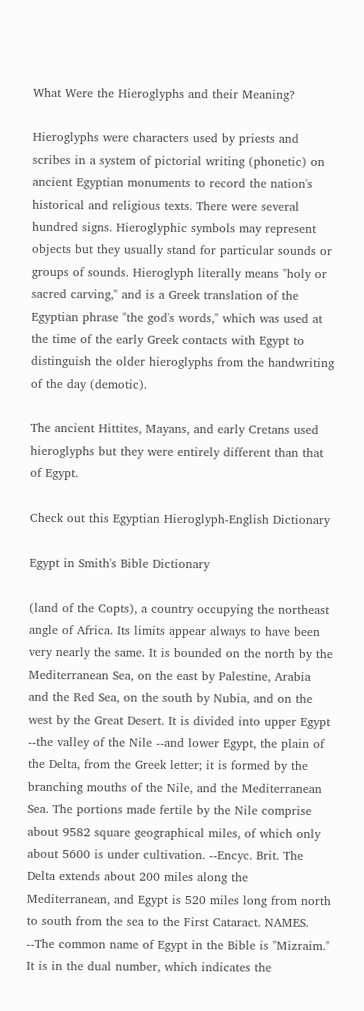What Were the Hieroglyphs and their Meaning?

Hieroglyphs were characters used by priests and scribes in a system of pictorial writing (phonetic) on ancient Egyptian monuments to record the nation's historical and religious texts. There were several hundred signs. Hieroglyphic symbols may represent objects but they usually stand for particular sounds or groups of sounds. Hieroglyph literally means "holy or sacred carving," and is a Greek translation of the Egyptian phrase "the god's words," which was used at the time of the early Greek contacts with Egypt to distinguish the older hieroglyphs from the handwriting of the day (demotic).

The ancient Hittites, Mayans, and early Cretans used hieroglyphs but they were entirely different than that of Egypt.

Check out this Egyptian Hieroglyph-English Dictionary

Egypt in Smith's Bible Dictionary

(land of the Copts), a country occupying the northeast angle of Africa. Its limits appear always to have been very nearly the same. It is bounded on the north by the Mediterranean Sea, on the east by Palestine, Arabia and the Red Sea, on the south by Nubia, and on the west by the Great Desert. It is divided into upper Egypt --the valley of the Nile --and lower Egypt, the plain of the Delta, from the Greek letter; it is formed by the branching mouths of the Nile, and the Mediterranean Sea. The portions made fertile by the Nile comprise about 9582 square geographical miles, of which only about 5600 is under cultivation. --Encyc. Brit. The Delta extends about 200 miles along the Mediterranean, and Egypt is 520 miles long from north to south from the sea to the First Cataract. NAMES. --The common name of Egypt in the Bible is "Mizraim." It is in the dual number, which indicates the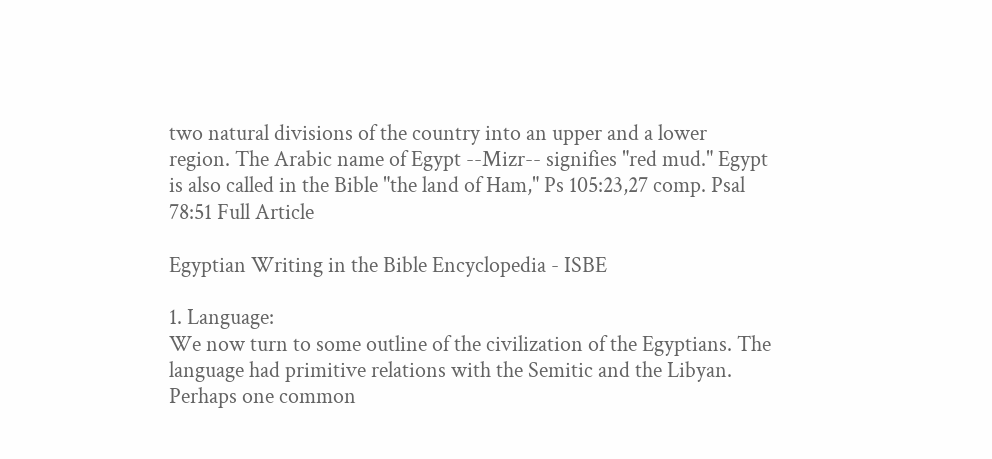two natural divisions of the country into an upper and a lower region. The Arabic name of Egypt --Mizr-- signifies "red mud." Egypt is also called in the Bible "the land of Ham," Ps 105:23,27 comp. Psal 78:51 Full Article

Egyptian Writing in the Bible Encyclopedia - ISBE

1. Language:
We now turn to some outline of the civilization of the Egyptians. The language had primitive relations with the Semitic and the Libyan. Perhaps one common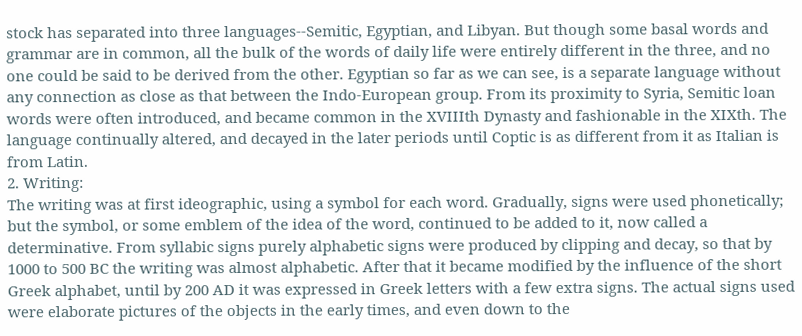stock has separated into three languages--Semitic, Egyptian, and Libyan. But though some basal words and grammar are in common, all the bulk of the words of daily life were entirely different in the three, and no one could be said to be derived from the other. Egyptian so far as we can see, is a separate language without any connection as close as that between the Indo-European group. From its proximity to Syria, Semitic loan words were often introduced, and became common in the XVIIIth Dynasty and fashionable in the XIXth. The language continually altered, and decayed in the later periods until Coptic is as different from it as Italian is from Latin.
2. Writing:
The writing was at first ideographic, using a symbol for each word. Gradually, signs were used phonetically; but the symbol, or some emblem of the idea of the word, continued to be added to it, now called a determinative. From syllabic signs purely alphabetic signs were produced by clipping and decay, so that by 1000 to 500 BC the writing was almost alphabetic. After that it became modified by the influence of the short Greek alphabet, until by 200 AD it was expressed in Greek letters with a few extra signs. The actual signs used were elaborate pictures of the objects in the early times, and even down to the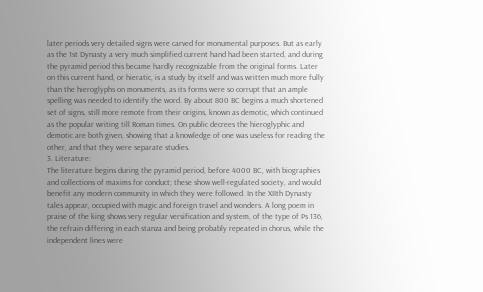later periods very detailed signs were carved for monumental purposes. But as early as the 1st Dynasty a very much simplified current hand had been started, and during the pyramid period this became hardly recognizable from the original forms. Later on this current hand, or hieratic, is a study by itself and was written much more fully than the hieroglyphs on monuments, as its forms were so corrupt that an ample spelling was needed to identify the word. By about 800 BC begins a much shortened set of signs, still more remote from their origins, known as demotic, which continued as the popular writing till Roman times. On public decrees the hieroglyphic and demotic are both given, showing that a knowledge of one was useless for reading the other, and that they were separate studies.
3. Literature:
The literature begins during the pyramid period, before 4000 BC, with biographies and collections of maxims for conduct; these show well-regulated society, and would benefit any modern community in which they were followed. In the XIIth Dynasty tales appear, occupied with magic and foreign travel and wonders. A long poem in praise of the king shows very regular versification and system, of the type of Ps 136, the refrain differing in each stanza and being probably repeated in chorus, while the independent lines were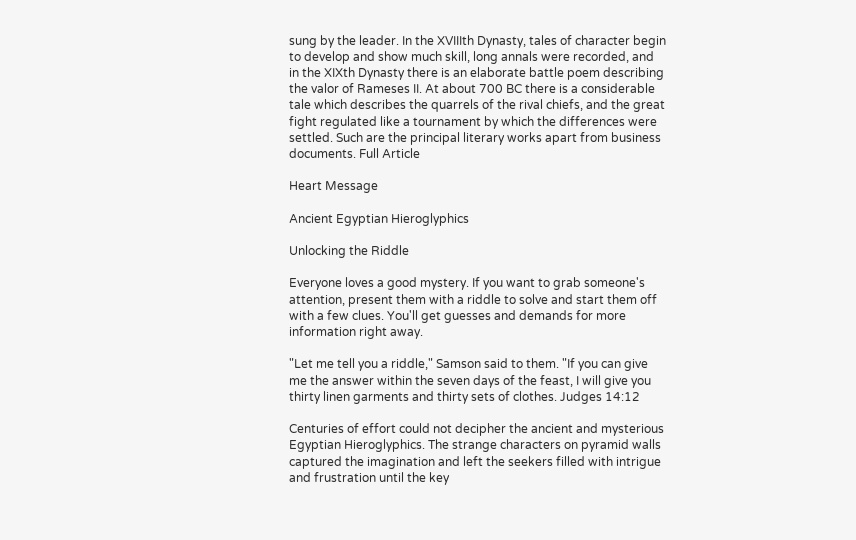sung by the leader. In the XVIIIth Dynasty, tales of character begin to develop and show much skill, long annals were recorded, and in the XIXth Dynasty there is an elaborate battle poem describing the valor of Rameses II. At about 700 BC there is a considerable tale which describes the quarrels of the rival chiefs, and the great fight regulated like a tournament by which the differences were settled. Such are the principal literary works apart from business documents. Full Article

Heart Message

Ancient Egyptian Hieroglyphics

Unlocking the Riddle

Everyone loves a good mystery. If you want to grab someone's attention, present them with a riddle to solve and start them off with a few clues. You'll get guesses and demands for more information right away.

"Let me tell you a riddle," Samson said to them. "If you can give me the answer within the seven days of the feast, I will give you thirty linen garments and thirty sets of clothes. Judges 14:12

Centuries of effort could not decipher the ancient and mysterious Egyptian Hieroglyphics. The strange characters on pyramid walls captured the imagination and left the seekers filled with intrigue and frustration until the key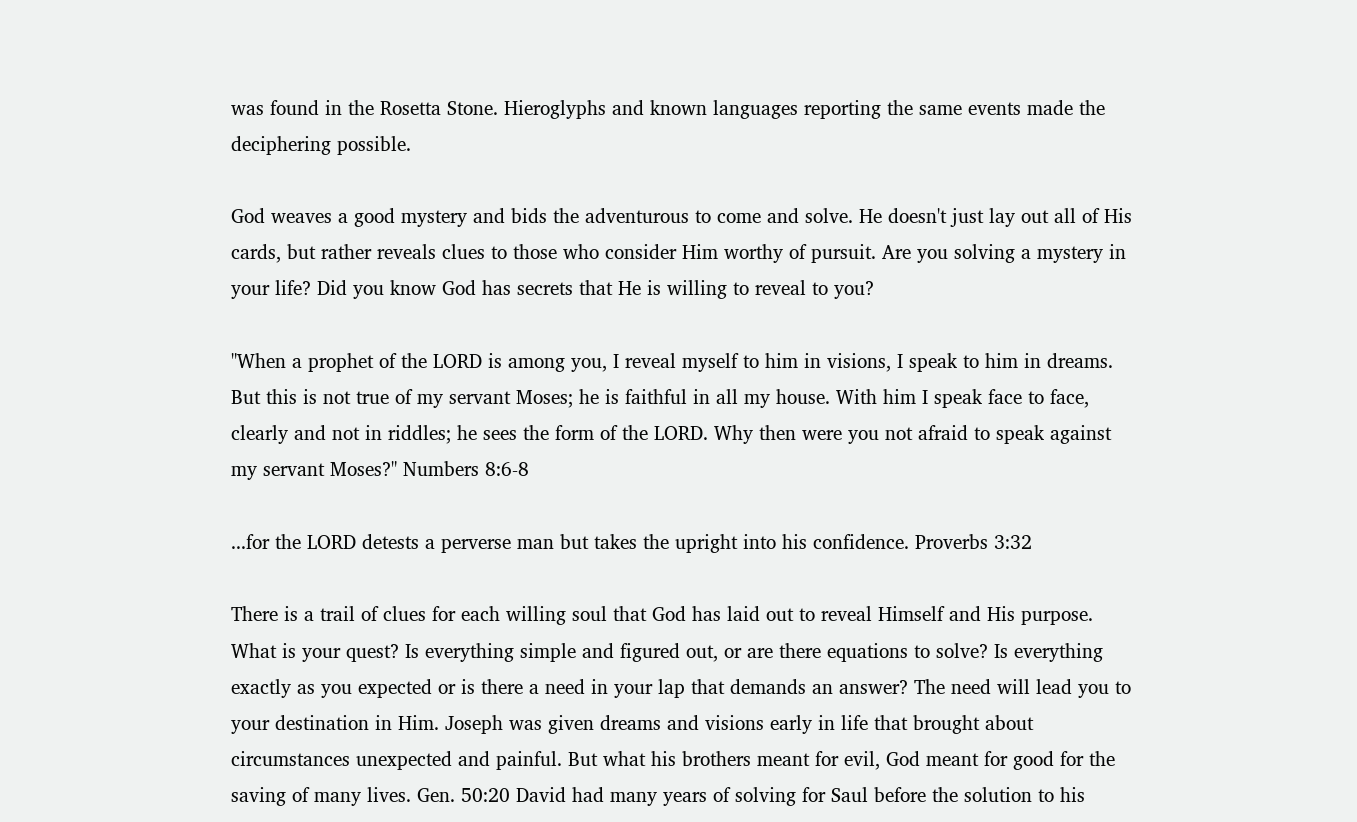was found in the Rosetta Stone. Hieroglyphs and known languages reporting the same events made the deciphering possible.

God weaves a good mystery and bids the adventurous to come and solve. He doesn't just lay out all of His cards, but rather reveals clues to those who consider Him worthy of pursuit. Are you solving a mystery in your life? Did you know God has secrets that He is willing to reveal to you?

"When a prophet of the LORD is among you, I reveal myself to him in visions, I speak to him in dreams. But this is not true of my servant Moses; he is faithful in all my house. With him I speak face to face, clearly and not in riddles; he sees the form of the LORD. Why then were you not afraid to speak against my servant Moses?" Numbers 8:6-8

...for the LORD detests a perverse man but takes the upright into his confidence. Proverbs 3:32

There is a trail of clues for each willing soul that God has laid out to reveal Himself and His purpose. What is your quest? Is everything simple and figured out, or are there equations to solve? Is everything exactly as you expected or is there a need in your lap that demands an answer? The need will lead you to your destination in Him. Joseph was given dreams and visions early in life that brought about circumstances unexpected and painful. But what his brothers meant for evil, God meant for good for the saving of many lives. Gen. 50:20 David had many years of solving for Saul before the solution to his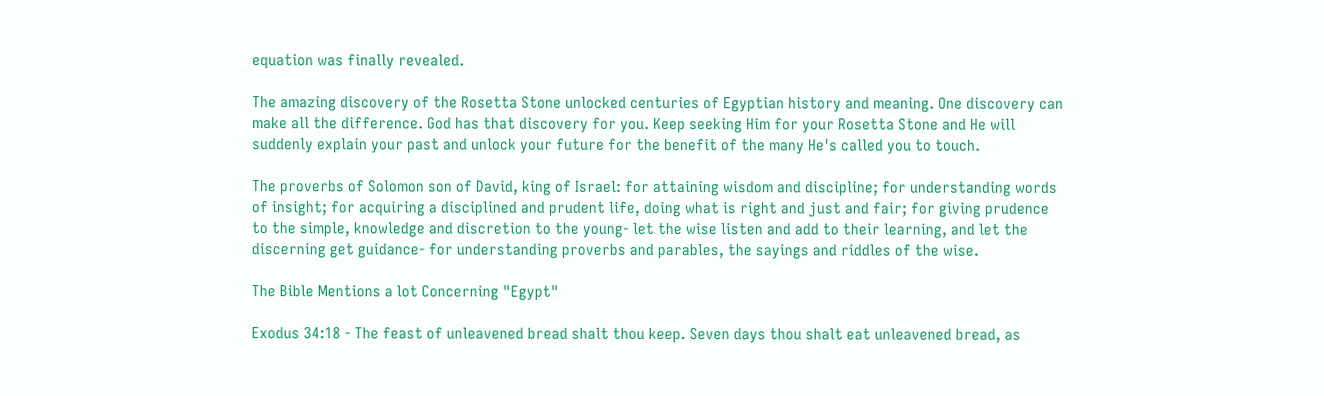equation was finally revealed.

The amazing discovery of the Rosetta Stone unlocked centuries of Egyptian history and meaning. One discovery can make all the difference. God has that discovery for you. Keep seeking Him for your Rosetta Stone and He will suddenly explain your past and unlock your future for the benefit of the many He's called you to touch.

The proverbs of Solomon son of David, king of Israel: for attaining wisdom and discipline; for understanding words of insight; for acquiring a disciplined and prudent life, doing what is right and just and fair; for giving prudence to the simple, knowledge and discretion to the young- let the wise listen and add to their learning, and let the discerning get guidance- for understanding proverbs and parables, the sayings and riddles of the wise.

The Bible Mentions a lot Concerning "Egypt"

Exodus 34:18 - The feast of unleavened bread shalt thou keep. Seven days thou shalt eat unleavened bread, as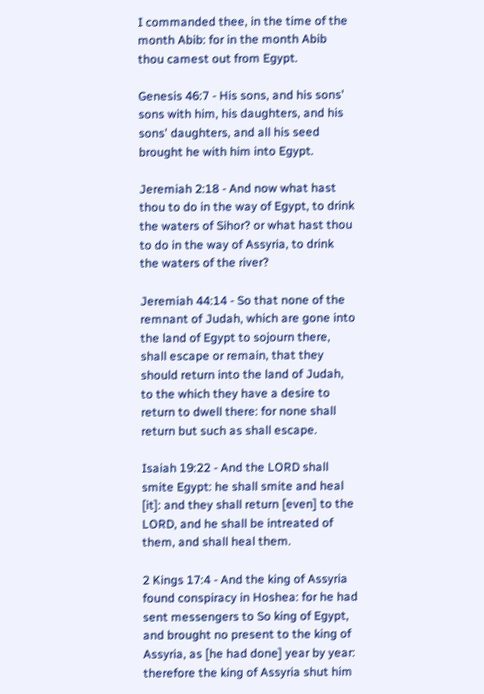I commanded thee, in the time of the month Abib: for in the month Abib thou camest out from Egypt.

Genesis 46:7 - His sons, and his sons' sons with him, his daughters, and his sons' daughters, and all his seed brought he with him into Egypt.

Jeremiah 2:18 - And now what hast thou to do in the way of Egypt, to drink the waters of Sihor? or what hast thou to do in the way of Assyria, to drink the waters of the river?

Jeremiah 44:14 - So that none of the remnant of Judah, which are gone into the land of Egypt to sojourn there, shall escape or remain, that they should return into the land of Judah, to the which they have a desire to return to dwell there: for none shall return but such as shall escape.

Isaiah 19:22 - And the LORD shall smite Egypt: he shall smite and heal [it]: and they shall return [even] to the LORD, and he shall be intreated of them, and shall heal them.

2 Kings 17:4 - And the king of Assyria found conspiracy in Hoshea: for he had sent messengers to So king of Egypt, and brought no present to the king of Assyria, as [he had done] year by year: therefore the king of Assyria shut him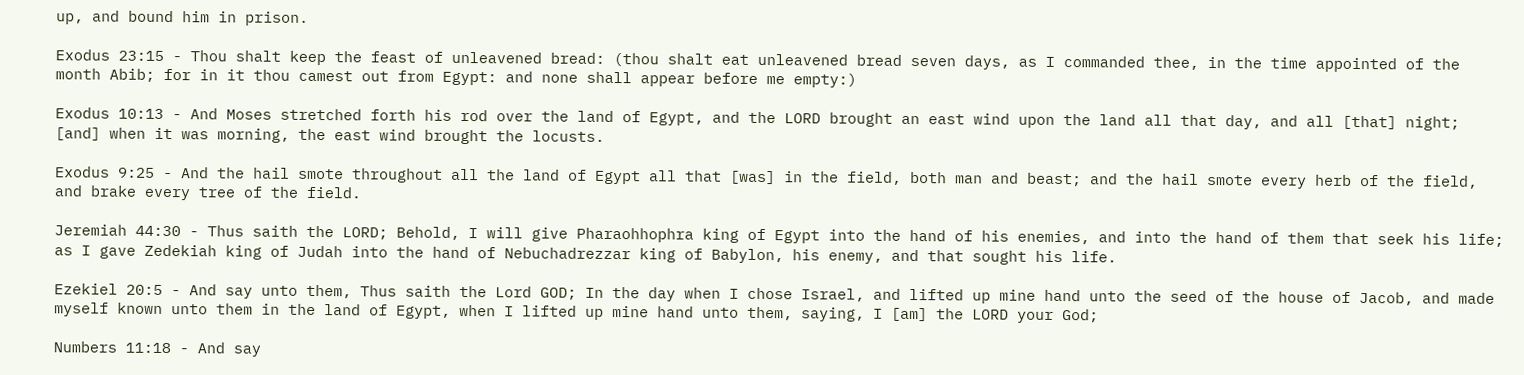up, and bound him in prison.

Exodus 23:15 - Thou shalt keep the feast of unleavened bread: (thou shalt eat unleavened bread seven days, as I commanded thee, in the time appointed of the month Abib; for in it thou camest out from Egypt: and none shall appear before me empty:)

Exodus 10:13 - And Moses stretched forth his rod over the land of Egypt, and the LORD brought an east wind upon the land all that day, and all [that] night; [and] when it was morning, the east wind brought the locusts.

Exodus 9:25 - And the hail smote throughout all the land of Egypt all that [was] in the field, both man and beast; and the hail smote every herb of the field, and brake every tree of the field.

Jeremiah 44:30 - Thus saith the LORD; Behold, I will give Pharaohhophra king of Egypt into the hand of his enemies, and into the hand of them that seek his life; as I gave Zedekiah king of Judah into the hand of Nebuchadrezzar king of Babylon, his enemy, and that sought his life.

Ezekiel 20:5 - And say unto them, Thus saith the Lord GOD; In the day when I chose Israel, and lifted up mine hand unto the seed of the house of Jacob, and made myself known unto them in the land of Egypt, when I lifted up mine hand unto them, saying, I [am] the LORD your God;

Numbers 11:18 - And say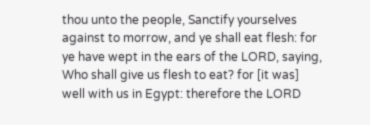thou unto the people, Sanctify yourselves against to morrow, and ye shall eat flesh: for ye have wept in the ears of the LORD, saying, Who shall give us flesh to eat? for [it was] well with us in Egypt: therefore the LORD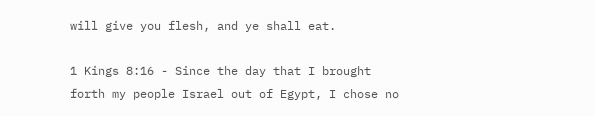will give you flesh, and ye shall eat.

1 Kings 8:16 - Since the day that I brought forth my people Israel out of Egypt, I chose no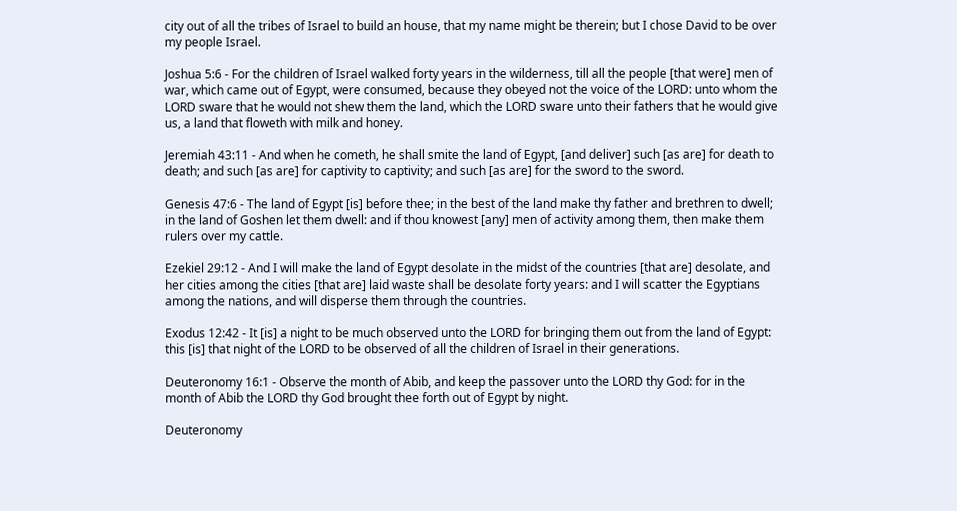city out of all the tribes of Israel to build an house, that my name might be therein; but I chose David to be over my people Israel.

Joshua 5:6 - For the children of Israel walked forty years in the wilderness, till all the people [that were] men of war, which came out of Egypt, were consumed, because they obeyed not the voice of the LORD: unto whom the LORD sware that he would not shew them the land, which the LORD sware unto their fathers that he would give us, a land that floweth with milk and honey.

Jeremiah 43:11 - And when he cometh, he shall smite the land of Egypt, [and deliver] such [as are] for death to death; and such [as are] for captivity to captivity; and such [as are] for the sword to the sword.

Genesis 47:6 - The land of Egypt [is] before thee; in the best of the land make thy father and brethren to dwell; in the land of Goshen let them dwell: and if thou knowest [any] men of activity among them, then make them rulers over my cattle.

Ezekiel 29:12 - And I will make the land of Egypt desolate in the midst of the countries [that are] desolate, and her cities among the cities [that are] laid waste shall be desolate forty years: and I will scatter the Egyptians among the nations, and will disperse them through the countries.

Exodus 12:42 - It [is] a night to be much observed unto the LORD for bringing them out from the land of Egypt: this [is] that night of the LORD to be observed of all the children of Israel in their generations.

Deuteronomy 16:1 - Observe the month of Abib, and keep the passover unto the LORD thy God: for in the month of Abib the LORD thy God brought thee forth out of Egypt by night.

Deuteronomy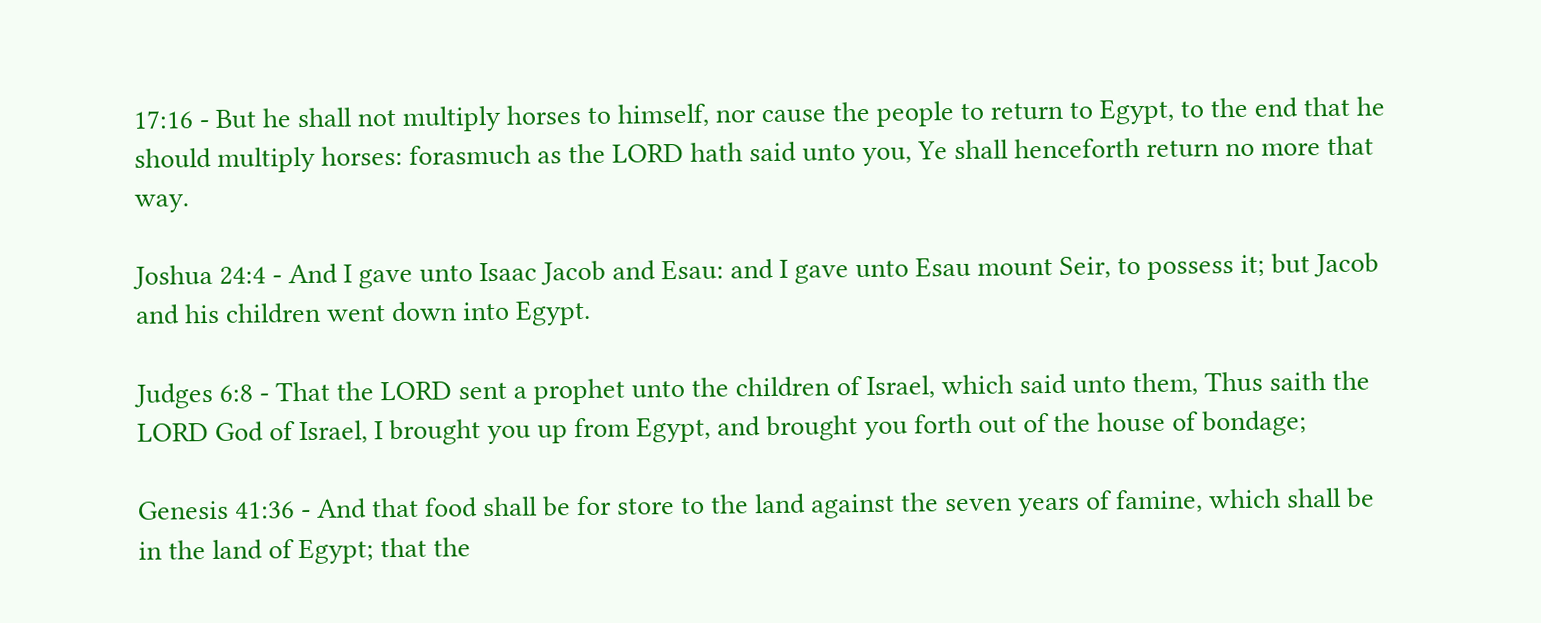17:16 - But he shall not multiply horses to himself, nor cause the people to return to Egypt, to the end that he should multiply horses: forasmuch as the LORD hath said unto you, Ye shall henceforth return no more that way.

Joshua 24:4 - And I gave unto Isaac Jacob and Esau: and I gave unto Esau mount Seir, to possess it; but Jacob and his children went down into Egypt.

Judges 6:8 - That the LORD sent a prophet unto the children of Israel, which said unto them, Thus saith the LORD God of Israel, I brought you up from Egypt, and brought you forth out of the house of bondage;

Genesis 41:36 - And that food shall be for store to the land against the seven years of famine, which shall be in the land of Egypt; that the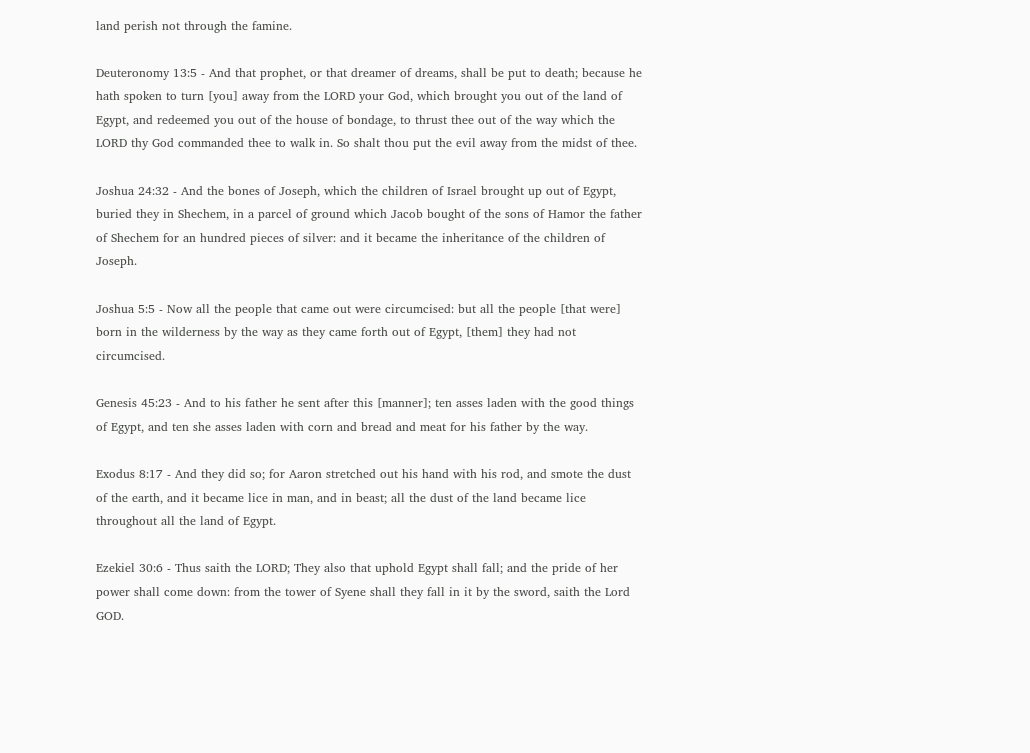land perish not through the famine.

Deuteronomy 13:5 - And that prophet, or that dreamer of dreams, shall be put to death; because he hath spoken to turn [you] away from the LORD your God, which brought you out of the land of Egypt, and redeemed you out of the house of bondage, to thrust thee out of the way which the LORD thy God commanded thee to walk in. So shalt thou put the evil away from the midst of thee.

Joshua 24:32 - And the bones of Joseph, which the children of Israel brought up out of Egypt, buried they in Shechem, in a parcel of ground which Jacob bought of the sons of Hamor the father of Shechem for an hundred pieces of silver: and it became the inheritance of the children of Joseph.

Joshua 5:5 - Now all the people that came out were circumcised: but all the people [that were] born in the wilderness by the way as they came forth out of Egypt, [them] they had not circumcised.

Genesis 45:23 - And to his father he sent after this [manner]; ten asses laden with the good things of Egypt, and ten she asses laden with corn and bread and meat for his father by the way.

Exodus 8:17 - And they did so; for Aaron stretched out his hand with his rod, and smote the dust of the earth, and it became lice in man, and in beast; all the dust of the land became lice throughout all the land of Egypt.

Ezekiel 30:6 - Thus saith the LORD; They also that uphold Egypt shall fall; and the pride of her power shall come down: from the tower of Syene shall they fall in it by the sword, saith the Lord GOD.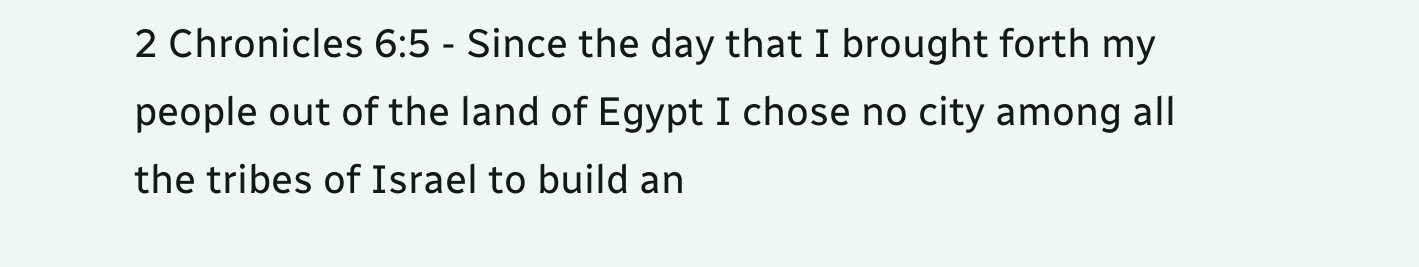2 Chronicles 6:5 - Since the day that I brought forth my people out of the land of Egypt I chose no city among all the tribes of Israel to build an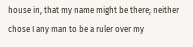house in, that my name might be there; neither chose I any man to be a ruler over my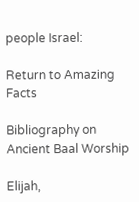people Israel:

Return to Amazing Facts

Bibliography on Ancient Baal Worship

Elijah,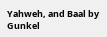Yahweh, and Baal by Gunkel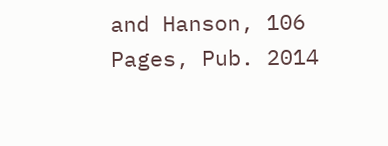and Hanson, 106 Pages, Pub. 2014